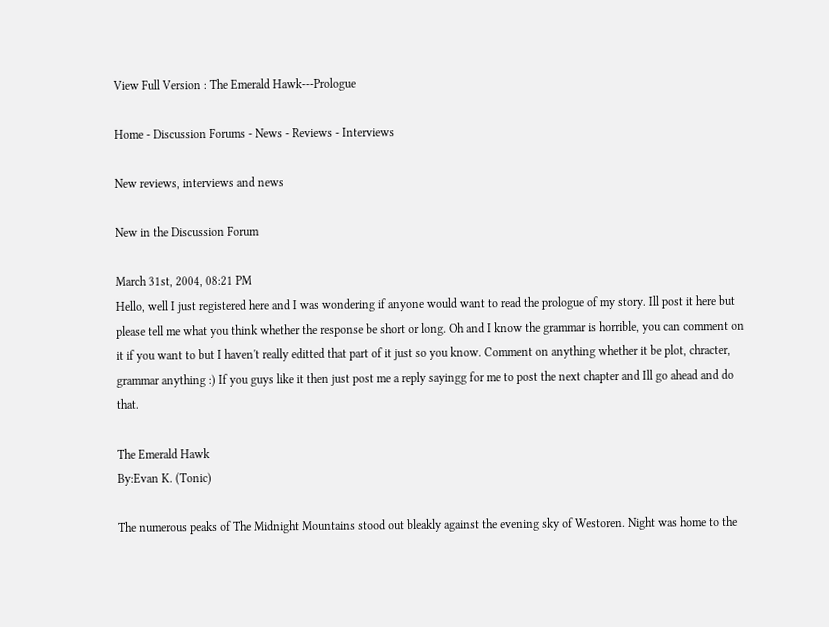View Full Version : The Emerald Hawk---Prologue

Home - Discussion Forums - News - Reviews - Interviews

New reviews, interviews and news

New in the Discussion Forum

March 31st, 2004, 08:21 PM
Hello, well I just registered here and I was wondering if anyone would want to read the prologue of my story. Ill post it here but please tell me what you think whether the response be short or long. Oh and I know the grammar is horrible, you can comment on it if you want to but I haven't really editted that part of it just so you know. Comment on anything whether it be plot, chracter, grammar anything :) If you guys like it then just post me a reply sayingg for me to post the next chapter and Ill go ahead and do that.

The Emerald Hawk
By:Evan K. (Tonic)

The numerous peaks of The Midnight Mountains stood out bleakly against the evening sky of Westoren. Night was home to the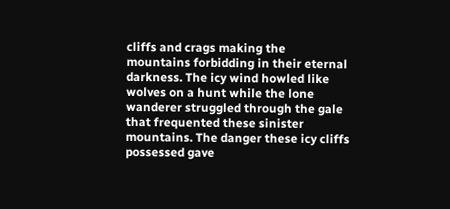cliffs and crags making the mountains forbidding in their eternal darkness. The icy wind howled like wolves on a hunt while the lone wanderer struggled through the gale that frequented these sinister mountains. The danger these icy cliffs possessed gave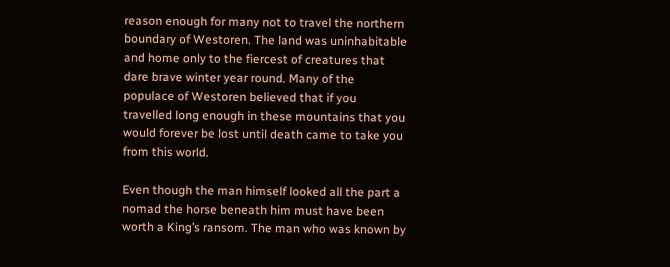reason enough for many not to travel the northern boundary of Westoren. The land was uninhabitable and home only to the fiercest of creatures that dare brave winter year round. Many of the populace of Westoren believed that if you travelled long enough in these mountains that you would forever be lost until death came to take you from this world.

Even though the man himself looked all the part a nomad the horse beneath him must have been worth a King’s ransom. The man who was known by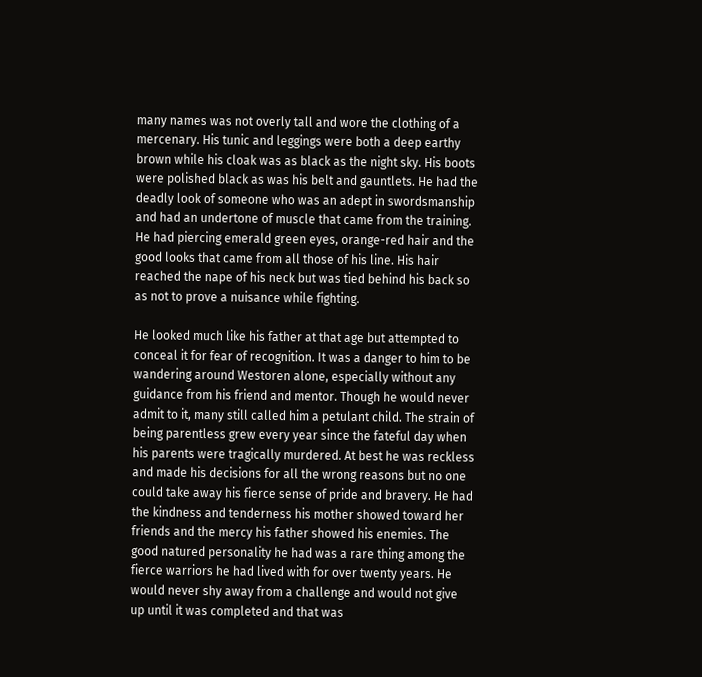many names was not overly tall and wore the clothing of a mercenary. His tunic and leggings were both a deep earthy brown while his cloak was as black as the night sky. His boots were polished black as was his belt and gauntlets. He had the deadly look of someone who was an adept in swordsmanship and had an undertone of muscle that came from the training. He had piercing emerald green eyes, orange-red hair and the good looks that came from all those of his line. His hair reached the nape of his neck but was tied behind his back so as not to prove a nuisance while fighting.

He looked much like his father at that age but attempted to conceal it for fear of recognition. It was a danger to him to be wandering around Westoren alone, especially without any guidance from his friend and mentor. Though he would never admit to it, many still called him a petulant child. The strain of being parentless grew every year since the fateful day when his parents were tragically murdered. At best he was reckless and made his decisions for all the wrong reasons but no one could take away his fierce sense of pride and bravery. He had the kindness and tenderness his mother showed toward her friends and the mercy his father showed his enemies. The good natured personality he had was a rare thing among the fierce warriors he had lived with for over twenty years. He would never shy away from a challenge and would not give up until it was completed and that was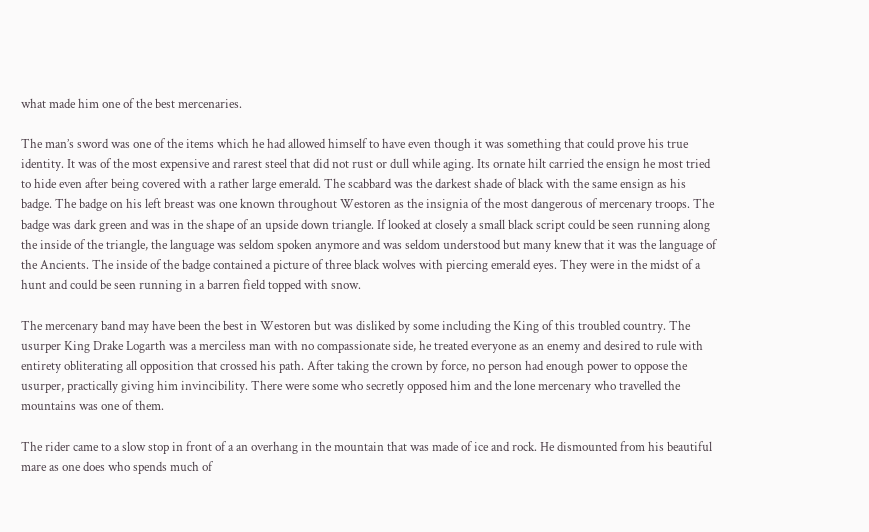what made him one of the best mercenaries.

The man’s sword was one of the items which he had allowed himself to have even though it was something that could prove his true identity. It was of the most expensive and rarest steel that did not rust or dull while aging. Its ornate hilt carried the ensign he most tried to hide even after being covered with a rather large emerald. The scabbard was the darkest shade of black with the same ensign as his badge. The badge on his left breast was one known throughout Westoren as the insignia of the most dangerous of mercenary troops. The badge was dark green and was in the shape of an upside down triangle. If looked at closely a small black script could be seen running along the inside of the triangle, the language was seldom spoken anymore and was seldom understood but many knew that it was the language of the Ancients. The inside of the badge contained a picture of three black wolves with piercing emerald eyes. They were in the midst of a hunt and could be seen running in a barren field topped with snow.

The mercenary band may have been the best in Westoren but was disliked by some including the King of this troubled country. The usurper King Drake Logarth was a merciless man with no compassionate side, he treated everyone as an enemy and desired to rule with entirety obliterating all opposition that crossed his path. After taking the crown by force, no person had enough power to oppose the usurper, practically giving him invincibility. There were some who secretly opposed him and the lone mercenary who travelled the mountains was one of them.

The rider came to a slow stop in front of a an overhang in the mountain that was made of ice and rock. He dismounted from his beautiful mare as one does who spends much of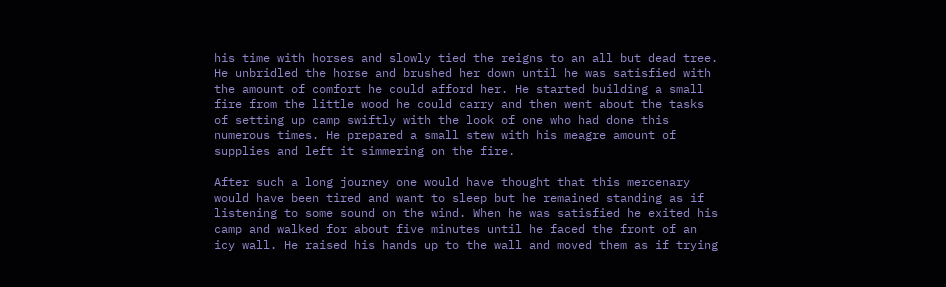his time with horses and slowly tied the reigns to an all but dead tree. He unbridled the horse and brushed her down until he was satisfied with the amount of comfort he could afford her. He started building a small fire from the little wood he could carry and then went about the tasks of setting up camp swiftly with the look of one who had done this numerous times. He prepared a small stew with his meagre amount of supplies and left it simmering on the fire.

After such a long journey one would have thought that this mercenary would have been tired and want to sleep but he remained standing as if listening to some sound on the wind. When he was satisfied he exited his camp and walked for about five minutes until he faced the front of an icy wall. He raised his hands up to the wall and moved them as if trying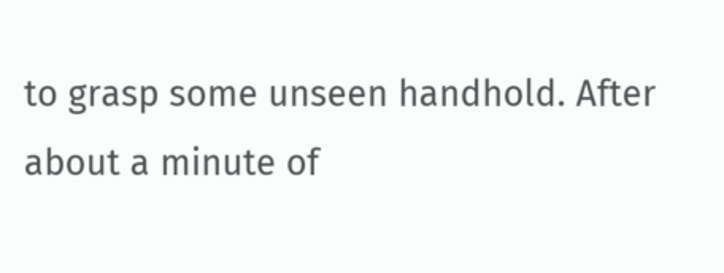to grasp some unseen handhold. After about a minute of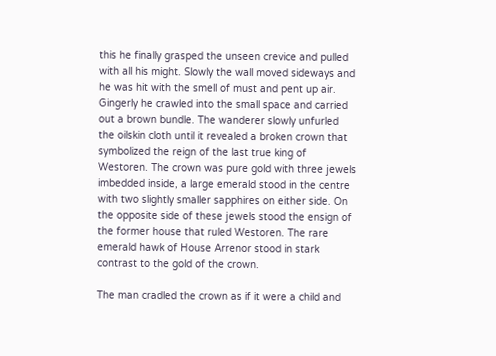this he finally grasped the unseen crevice and pulled with all his might. Slowly the wall moved sideways and he was hit with the smell of must and pent up air. Gingerly he crawled into the small space and carried out a brown bundle. The wanderer slowly unfurled the oilskin cloth until it revealed a broken crown that symbolized the reign of the last true king of Westoren. The crown was pure gold with three jewels imbedded inside, a large emerald stood in the centre with two slightly smaller sapphires on either side. On the opposite side of these jewels stood the ensign of the former house that ruled Westoren. The rare emerald hawk of House Arrenor stood in stark contrast to the gold of the crown.

The man cradled the crown as if it were a child and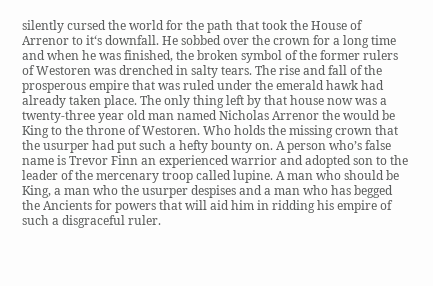silently cursed the world for the path that took the House of Arrenor to it‘s downfall. He sobbed over the crown for a long time and when he was finished, the broken symbol of the former rulers of Westoren was drenched in salty tears. The rise and fall of the prosperous empire that was ruled under the emerald hawk had already taken place. The only thing left by that house now was a twenty-three year old man named Nicholas Arrenor the would be King to the throne of Westoren. Who holds the missing crown that the usurper had put such a hefty bounty on. A person who’s false name is Trevor Finn an experienced warrior and adopted son to the leader of the mercenary troop called lupine. A man who should be King, a man who the usurper despises and a man who has begged the Ancients for powers that will aid him in ridding his empire of such a disgraceful ruler.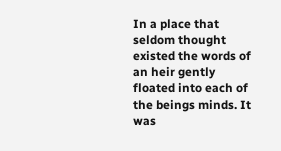In a place that seldom thought existed the words of an heir gently floated into each of the beings minds. It was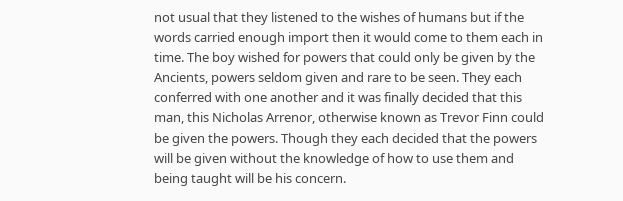not usual that they listened to the wishes of humans but if the words carried enough import then it would come to them each in time. The boy wished for powers that could only be given by the Ancients, powers seldom given and rare to be seen. They each conferred with one another and it was finally decided that this man, this Nicholas Arrenor, otherwise known as Trevor Finn could be given the powers. Though they each decided that the powers will be given without the knowledge of how to use them and being taught will be his concern.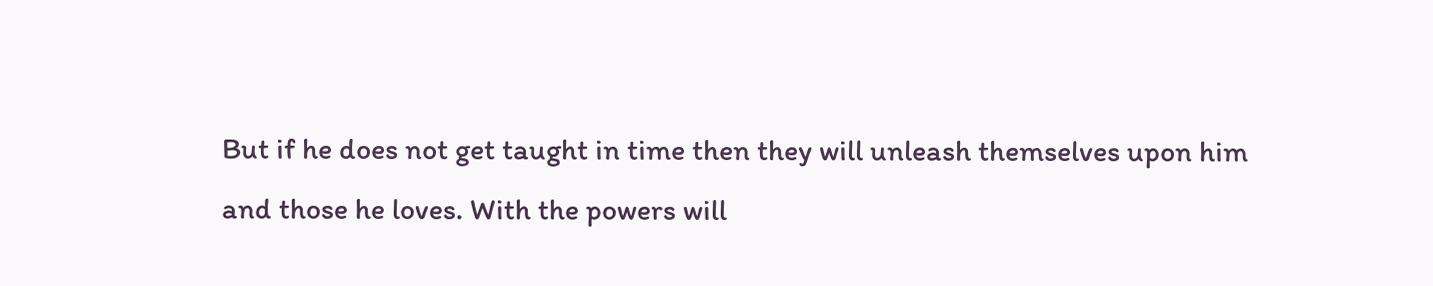But if he does not get taught in time then they will unleash themselves upon him and those he loves. With the powers will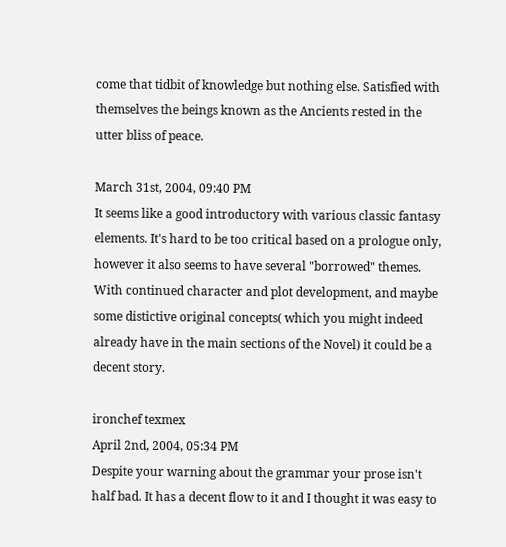come that tidbit of knowledge but nothing else. Satisfied with themselves the beings known as the Ancients rested in the utter bliss of peace.

March 31st, 2004, 09:40 PM
It seems like a good introductory with various classic fantasy elements. It's hard to be too critical based on a prologue only, however it also seems to have several "borrowed" themes. With continued character and plot development, and maybe some distictive original concepts( which you might indeed already have in the main sections of the Novel) it could be a decent story.

ironchef texmex
April 2nd, 2004, 05:34 PM
Despite your warning about the grammar your prose isn't half bad. It has a decent flow to it and I thought it was easy to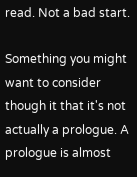read. Not a bad start.

Something you might want to consider though it that it's not actually a prologue. A prologue is almost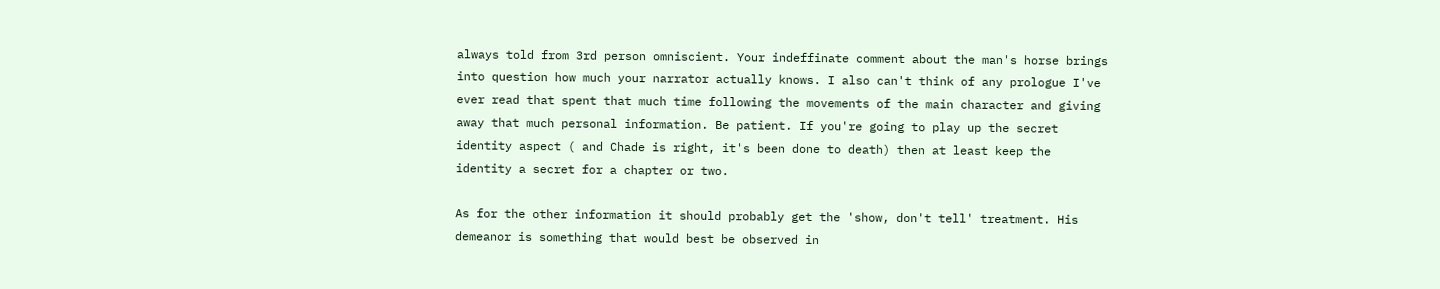always told from 3rd person omniscient. Your indeffinate comment about the man's horse brings into question how much your narrator actually knows. I also can't think of any prologue I've ever read that spent that much time following the movements of the main character and giving away that much personal information. Be patient. If you're going to play up the secret identity aspect ( and Chade is right, it's been done to death) then at least keep the identity a secret for a chapter or two.

As for the other information it should probably get the 'show, don't tell' treatment. His demeanor is something that would best be observed in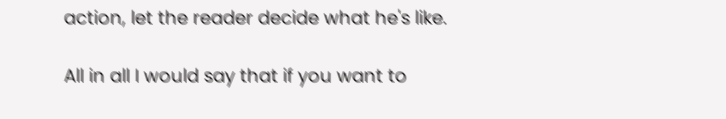action, let the reader decide what he's like.

All in all I would say that if you want to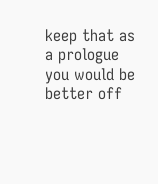keep that as a prologue you would be better off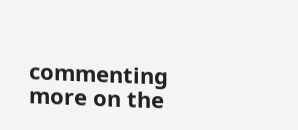commenting more on the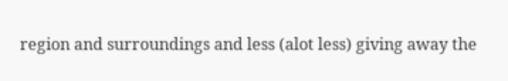region and surroundings and less (alot less) giving away the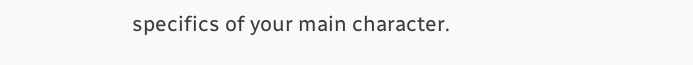specifics of your main character.